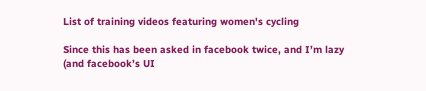List of training videos featuring women's cycling

Since this has been asked in facebook twice, and I’m lazy (and facebook’s UI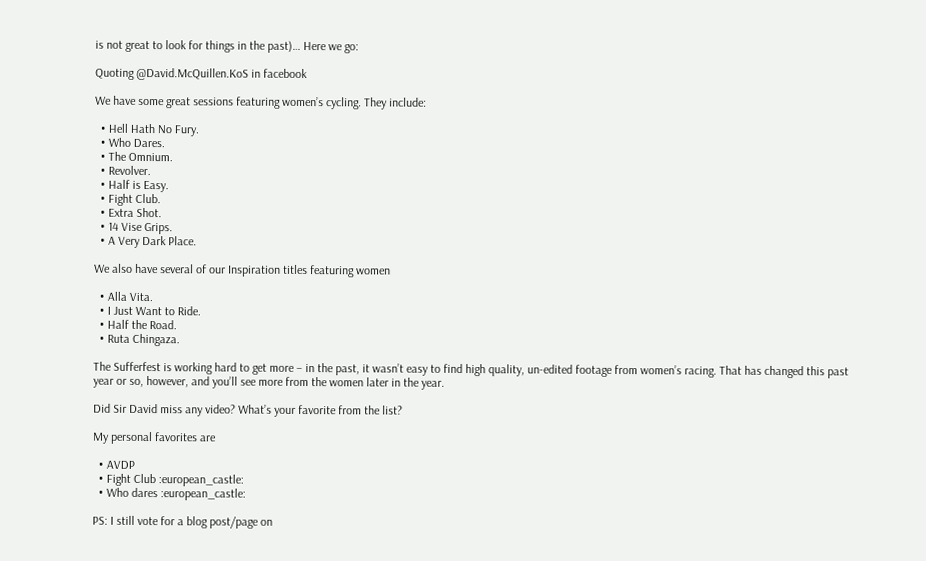is not great to look for things in the past)… Here we go:

Quoting @David.McQuillen.KoS in facebook

We have some great sessions featuring women’s cycling. They include:

  • Hell Hath No Fury.
  • Who Dares.
  • The Omnium.
  • Revolver.
  • Half is Easy.
  • Fight Club.
  • Extra Shot.
  • 14 Vise Grips.
  • A Very Dark Place.

We also have several of our Inspiration titles featuring women

  • Alla Vita.
  • I Just Want to Ride.
  • Half the Road.
  • Ruta Chingaza.

The Sufferfest is working hard to get more – in the past, it wasn’t easy to find high quality, un-edited footage from women’s racing. That has changed this past year or so, however, and you’ll see more from the women later in the year.

Did Sir David miss any video? What’s your favorite from the list?

My personal favorites are

  • AVDP
  • Fight Club :european_castle:
  • Who dares :european_castle:

PS: I still vote for a blog post/page on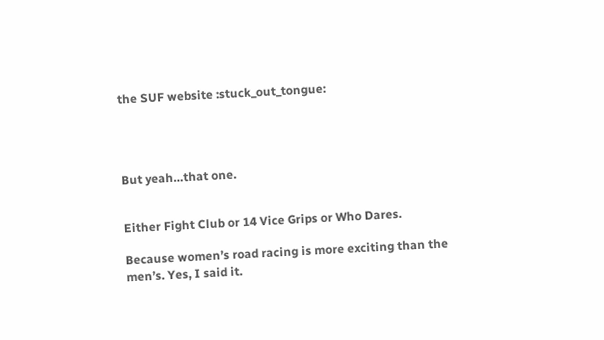the SUF website :stuck_out_tongue:




But yeah…that one.


Either Fight Club or 14 Vice Grips or Who Dares.

Because women’s road racing is more exciting than the men’s. Yes, I said it.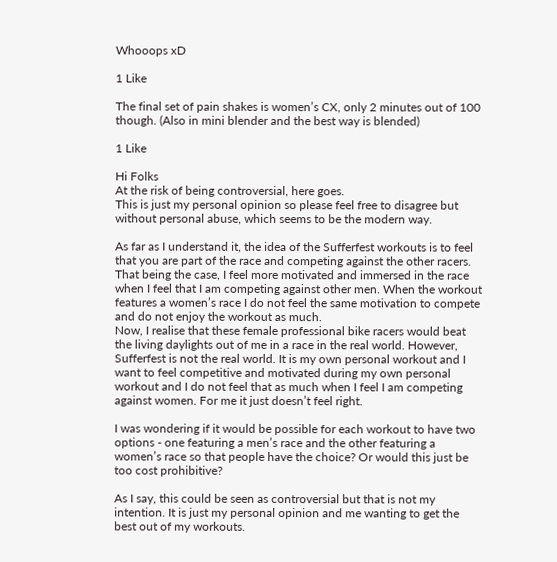Whooops xD

1 Like

The final set of pain shakes is women’s CX, only 2 minutes out of 100 though. (Also in mini blender and the best way is blended)

1 Like

Hi Folks
At the risk of being controversial, here goes.
This is just my personal opinion so please feel free to disagree but without personal abuse, which seems to be the modern way.

As far as I understand it, the idea of the Sufferfest workouts is to feel that you are part of the race and competing against the other racers.
That being the case, I feel more motivated and immersed in the race when I feel that I am competing against other men. When the workout features a women’s race I do not feel the same motivation to compete and do not enjoy the workout as much.
Now, I realise that these female professional bike racers would beat the living daylights out of me in a race in the real world. However, Sufferfest is not the real world. It is my own personal workout and I want to feel competitive and motivated during my own personal workout and I do not feel that as much when I feel I am competing against women. For me it just doesn’t feel right.

I was wondering if it would be possible for each workout to have two options - one featuring a men’s race and the other featuring a women’s race so that people have the choice? Or would this just be too cost prohibitive?

As I say, this could be seen as controversial but that is not my intention. It is just my personal opinion and me wanting to get the best out of my workouts.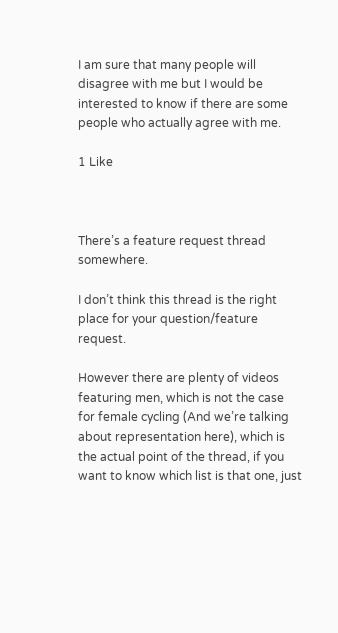I am sure that many people will disagree with me but I would be interested to know if there are some people who actually agree with me.

1 Like



There’s a feature request thread somewhere.

I don’t think this thread is the right place for your question/feature request.

However there are plenty of videos featuring men, which is not the case for female cycling (And we’re talking about representation here), which is the actual point of the thread, if you want to know which list is that one, just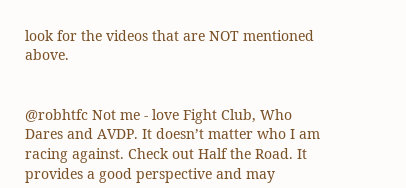look for the videos that are NOT mentioned above.


@robhtfc Not me - love Fight Club, Who Dares and AVDP. It doesn’t matter who I am racing against. Check out Half the Road. It provides a good perspective and may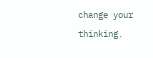change your thinking.